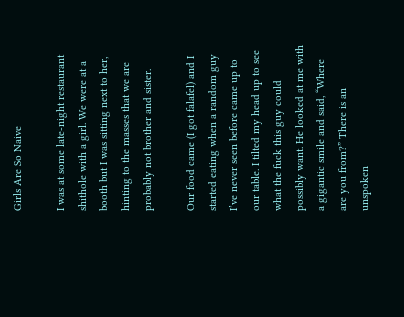Girls Are So Naive

I was at some late-night restaurant shithole with a girl. We were at a booth but I was sitting next to her, hinting to the masses that we are probably not brother and sister.

Our food came (I got falafel) and I started eating when a random guy I’ve never seen before came up to our table. I tilted my head up to see what the fuck this guy could possibly want. He looked at me with a gigantic smile and said, “Where are you from?” There is an unspoken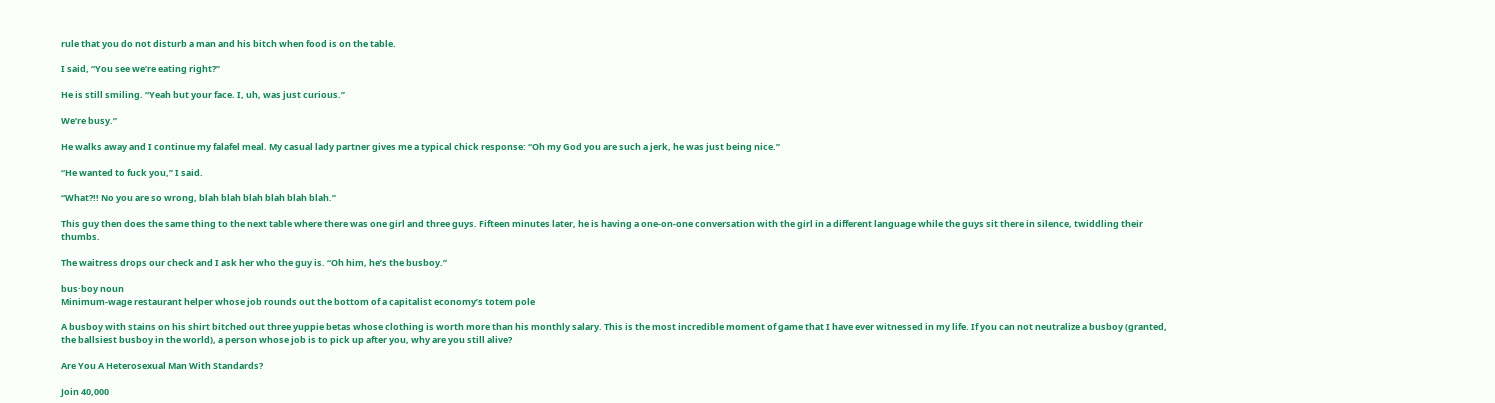rule that you do not disturb a man and his bitch when food is on the table.

I said, “You see we’re eating right?”

He is still smiling. “Yeah but your face. I, uh, was just curious.”

We’re busy.”

He walks away and I continue my falafel meal. My casual lady partner gives me a typical chick response: “Oh my God you are such a jerk, he was just being nice.”

“He wanted to fuck you,” I said.

“What?!! No you are so wrong, blah blah blah blah blah blah.”

This guy then does the same thing to the next table where there was one girl and three guys. Fifteen minutes later, he is having a one-on-one conversation with the girl in a different language while the guys sit there in silence, twiddling their thumbs.

The waitress drops our check and I ask her who the guy is. “Oh him, he’s the busboy.”

bus·boy noun
Minimum-wage restaurant helper whose job rounds out the bottom of a capitalist economy’s totem pole

A busboy with stains on his shirt bitched out three yuppie betas whose clothing is worth more than his monthly salary. This is the most incredible moment of game that I have ever witnessed in my life. If you can not neutralize a busboy (granted, the ballsiest busboy in the world), a person whose job is to pick up after you, why are you still alive?

Are You A Heterosexual Man With Standards?

Join 40,000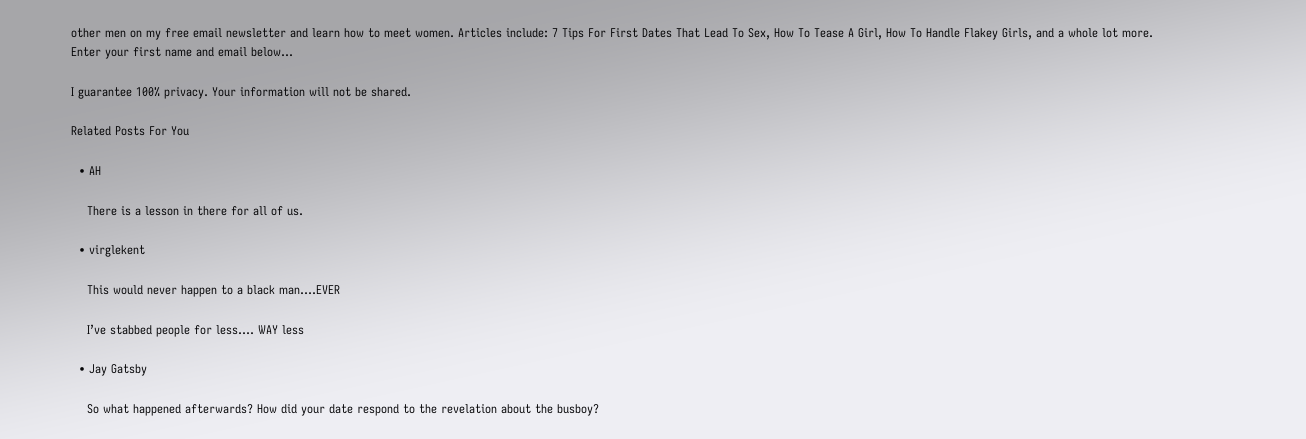other men on my free email newsletter and learn how to meet women. Articles include: 7 Tips For First Dates That Lead To Sex, How To Tease A Girl, How To Handle Flakey Girls, and a whole lot more. Enter your first name and email below...

I guarantee 100% privacy. Your information will not be shared.

Related Posts For You

  • AH

    There is a lesson in there for all of us.

  • virglekent

    This would never happen to a black man….EVER

    I’ve stabbed people for less…. WAY less

  • Jay Gatsby

    So what happened afterwards? How did your date respond to the revelation about the busboy?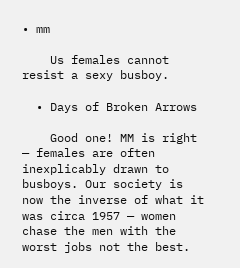• mm

    Us females cannot resist a sexy busboy.

  • Days of Broken Arrows

    Good one! MM is right — females are often inexplicably drawn to busboys. Our society is now the inverse of what it was circa 1957 — women chase the men with the worst jobs not the best.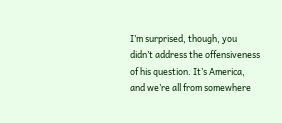I’m surprised, though, you didn’t address the offensiveness of his question. It’s America, and we’re all from somewhere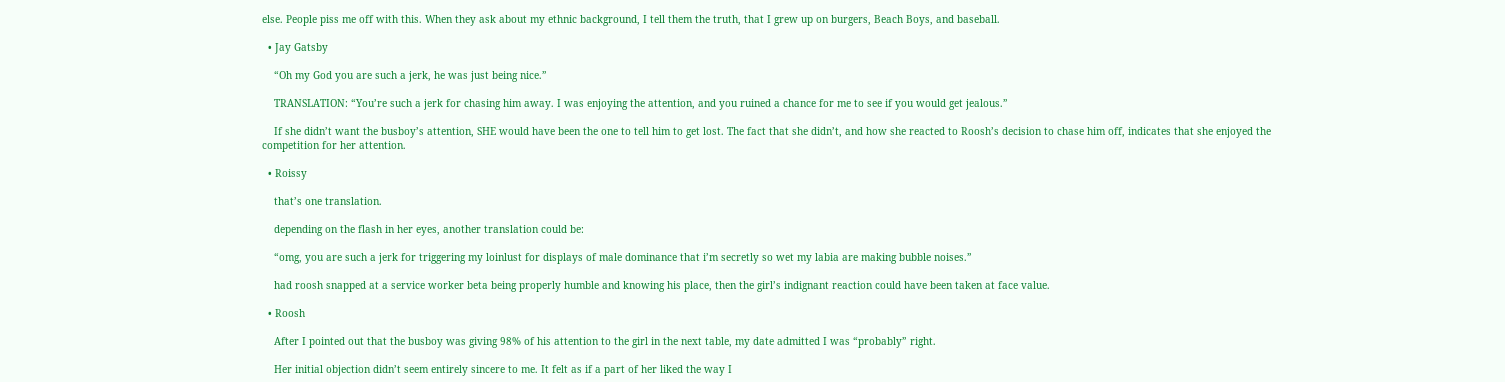else. People piss me off with this. When they ask about my ethnic background, I tell them the truth, that I grew up on burgers, Beach Boys, and baseball.

  • Jay Gatsby

    “Oh my God you are such a jerk, he was just being nice.”

    TRANSLATION: “You’re such a jerk for chasing him away. I was enjoying the attention, and you ruined a chance for me to see if you would get jealous.”

    If she didn’t want the busboy’s attention, SHE would have been the one to tell him to get lost. The fact that she didn’t, and how she reacted to Roosh’s decision to chase him off, indicates that she enjoyed the competition for her attention.

  • Roissy

    that’s one translation.

    depending on the flash in her eyes, another translation could be:

    “omg, you are such a jerk for triggering my loinlust for displays of male dominance that i’m secretly so wet my labia are making bubble noises.”

    had roosh snapped at a service worker beta being properly humble and knowing his place, then the girl’s indignant reaction could have been taken at face value.

  • Roosh

    After I pointed out that the busboy was giving 98% of his attention to the girl in the next table, my date admitted I was “probably” right.

    Her initial objection didn’t seem entirely sincere to me. It felt as if a part of her liked the way I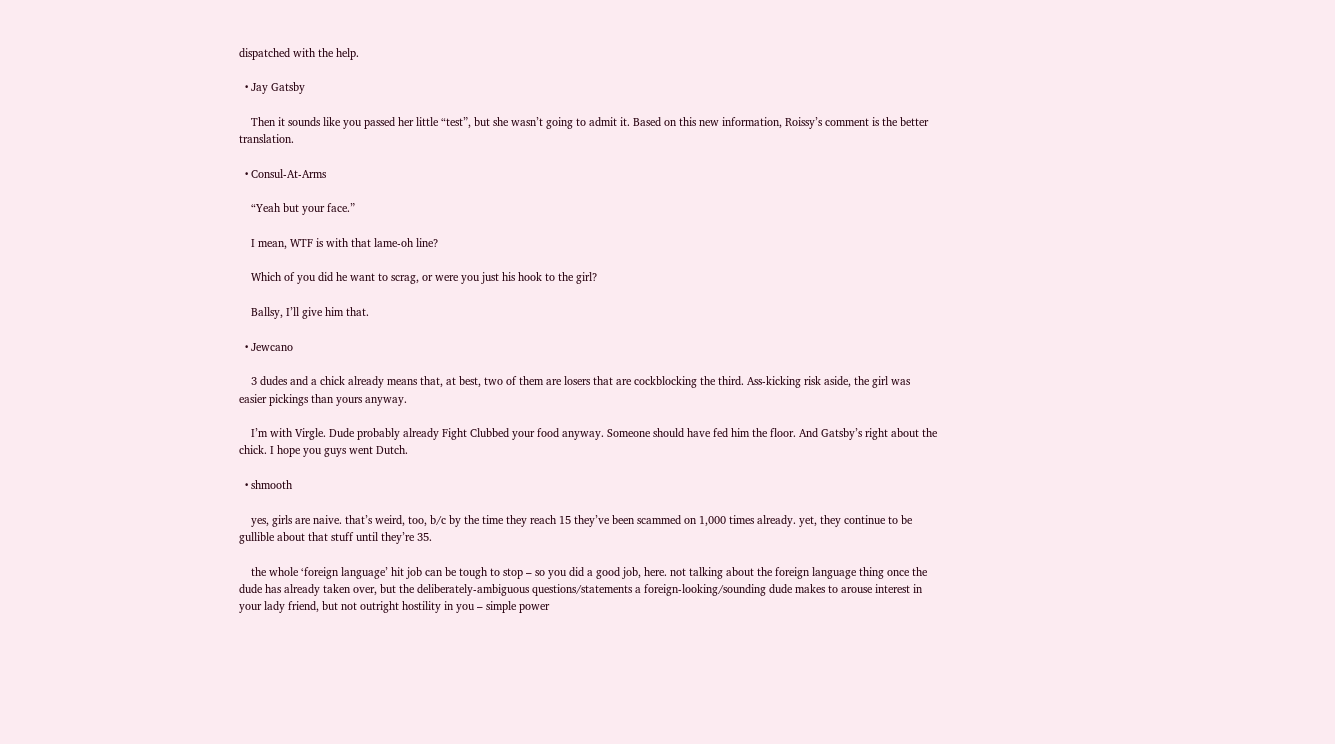dispatched with the help.

  • Jay Gatsby

    Then it sounds like you passed her little “test”, but she wasn’t going to admit it. Based on this new information, Roissy’s comment is the better translation.

  • Consul-At-Arms

    “Yeah but your face.”

    I mean, WTF is with that lame-oh line?

    Which of you did he want to scrag, or were you just his hook to the girl?

    Ballsy, I’ll give him that.

  • Jewcano

    3 dudes and a chick already means that, at best, two of them are losers that are cockblocking the third. Ass-kicking risk aside, the girl was easier pickings than yours anyway.

    I’m with Virgle. Dude probably already Fight Clubbed your food anyway. Someone should have fed him the floor. And Gatsby’s right about the chick. I hope you guys went Dutch.

  • shmooth

    yes, girls are naive. that’s weird, too, b/c by the time they reach 15 they’ve been scammed on 1,000 times already. yet, they continue to be gullible about that stuff until they’re 35.

    the whole ‘foreign language’ hit job can be tough to stop – so you did a good job, here. not talking about the foreign language thing once the dude has already taken over, but the deliberately-ambiguous questions/statements a foreign-looking/sounding dude makes to arouse interest in your lady friend, but not outright hostility in you – simple power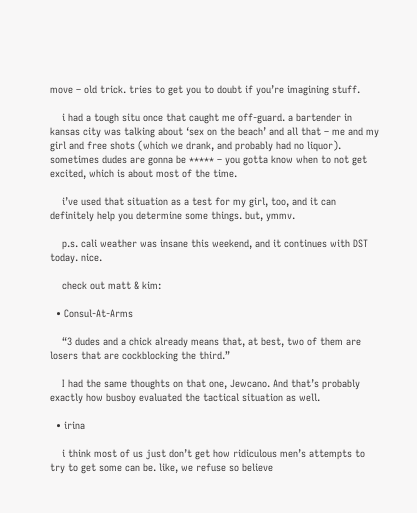move – old trick. tries to get you to doubt if you’re imagining stuff.

    i had a tough situ once that caught me off-guard. a bartender in kansas city was talking about ‘sex on the beach’ and all that – me and my girl and free shots (which we drank, and probably had no liquor). sometimes dudes are gonna be ***** – you gotta know when to not get excited, which is about most of the time.

    i’ve used that situation as a test for my girl, too, and it can definitely help you determine some things. but, ymmv.

    p.s. cali weather was insane this weekend, and it continues with DST today. nice.

    check out matt & kim:

  • Consul-At-Arms

    “3 dudes and a chick already means that, at best, two of them are losers that are cockblocking the third.”

    I had the same thoughts on that one, Jewcano. And that’s probably exactly how busboy evaluated the tactical situation as well.

  • irina

    i think most of us just don’t get how ridiculous men’s attempts to try to get some can be. like, we refuse so believe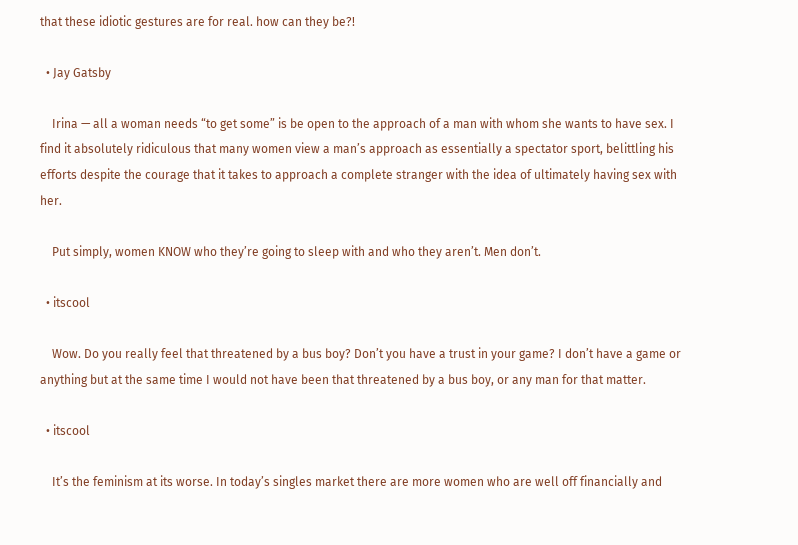that these idiotic gestures are for real. how can they be?!

  • Jay Gatsby

    Irina — all a woman needs “to get some” is be open to the approach of a man with whom she wants to have sex. I find it absolutely ridiculous that many women view a man’s approach as essentially a spectator sport, belittling his efforts despite the courage that it takes to approach a complete stranger with the idea of ultimately having sex with her.

    Put simply, women KNOW who they’re going to sleep with and who they aren’t. Men don’t.

  • itscool

    Wow. Do you really feel that threatened by a bus boy? Don’t you have a trust in your game? I don’t have a game or anything but at the same time I would not have been that threatened by a bus boy, or any man for that matter.

  • itscool

    It’s the feminism at its worse. In today’s singles market there are more women who are well off financially and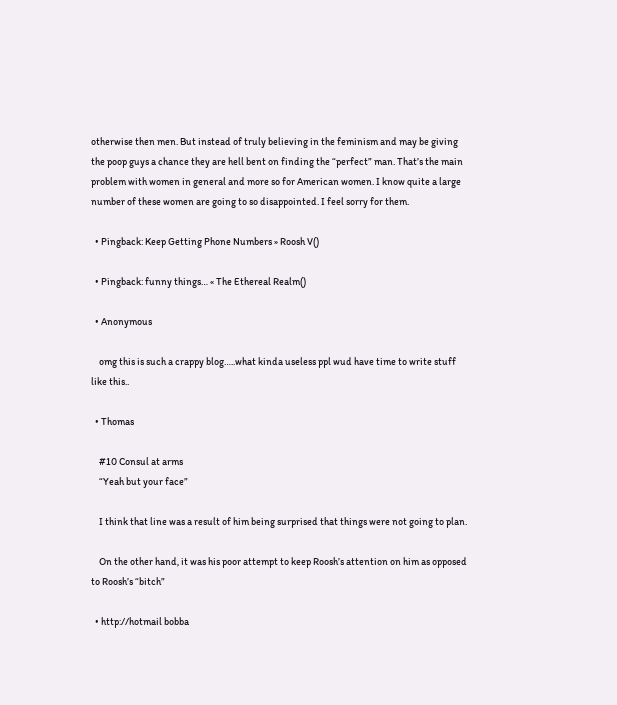otherwise then men. But instead of truly believing in the feminism and may be giving the poop guys a chance they are hell bent on finding the “perfect” man. That’s the main problem with women in general and more so for American women. I know quite a large number of these women are going to so disappointed. I feel sorry for them.

  • Pingback: Keep Getting Phone Numbers » Roosh V()

  • Pingback: funny things… « The Ethereal Realm()

  • Anonymous

    omg this is such a crappy blog…..what kinda useless ppl wud have time to write stuff like this..

  • Thomas

    #10 Consul at arms
    “Yeah but your face”

    I think that line was a result of him being surprised that things were not going to plan.

    On the other hand, it was his poor attempt to keep Roosh’s attention on him as opposed to Roosh’s “bitch”

  • http://hotmail bobba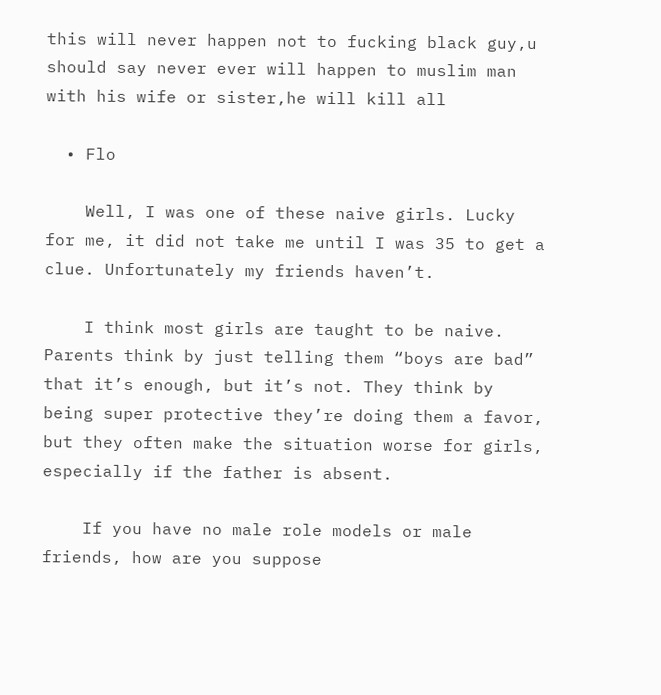this will never happen not to fucking black guy,u should say never ever will happen to muslim man with his wife or sister,he will kill all

  • Flo

    Well, I was one of these naive girls. Lucky for me, it did not take me until I was 35 to get a clue. Unfortunately my friends haven’t.

    I think most girls are taught to be naive. Parents think by just telling them “boys are bad” that it’s enough, but it’s not. They think by being super protective they’re doing them a favor, but they often make the situation worse for girls, especially if the father is absent.

    If you have no male role models or male friends, how are you suppose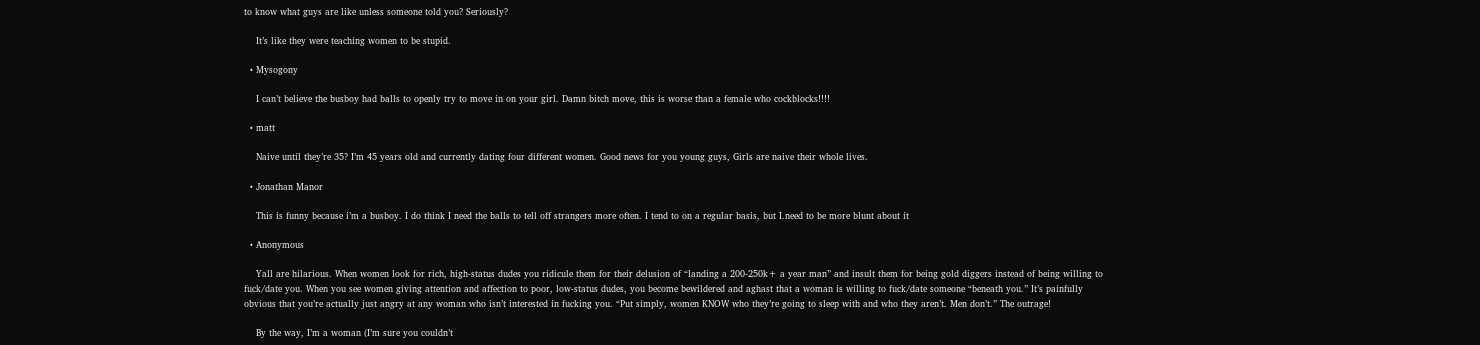to know what guys are like unless someone told you? Seriously?

    It’s like they were teaching women to be stupid.

  • Mysogony

    I can’t believe the busboy had balls to openly try to move in on your girl. Damn bitch move, this is worse than a female who cockblocks!!!!

  • matt

    Naive until they’re 35? I’m 45 years old and currently dating four different women. Good news for you young guys, Girls are naive their whole lives.

  • Jonathan Manor

    This is funny because i’m a busboy. I do think I need the balls to tell off strangers more often. I tend to on a regular basis, but I.need to be more blunt about it

  • Anonymous

    Yall are hilarious. When women look for rich, high-status dudes you ridicule them for their delusion of “landing a 200-250k+ a year man” and insult them for being gold diggers instead of being willing to fuck/date you. When you see women giving attention and affection to poor, low-status dudes, you become bewildered and aghast that a woman is willing to fuck/date someone “beneath you.” It’s painfully obvious that you’re actually just angry at any woman who isn’t interested in fucking you. “Put simply, women KNOW who they’re going to sleep with and who they aren’t. Men don’t.” The outrage!

    By the way, I’m a woman (I’m sure you couldn’t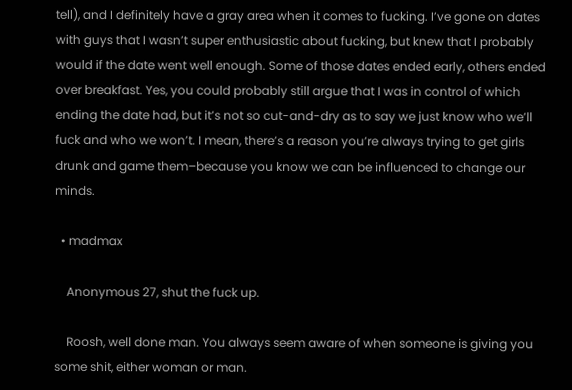tell), and I definitely have a gray area when it comes to fucking. I’ve gone on dates with guys that I wasn’t super enthusiastic about fucking, but knew that I probably would if the date went well enough. Some of those dates ended early, others ended over breakfast. Yes, you could probably still argue that I was in control of which ending the date had, but it’s not so cut-and-dry as to say we just know who we’ll fuck and who we won’t. I mean, there’s a reason you’re always trying to get girls drunk and game them–because you know we can be influenced to change our minds.

  • madmax

    Anonymous 27, shut the fuck up.

    Roosh, well done man. You always seem aware of when someone is giving you some shit, either woman or man.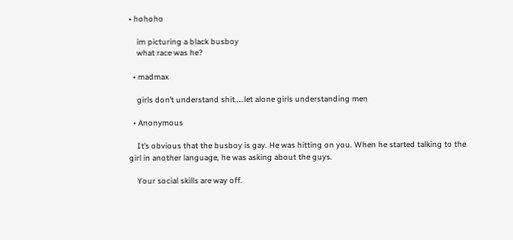• hohoho

    im picturing a black busboy
    what race was he?

  • madmax

    girls don’t understand shit…..let alone girls understanding men

  • Anonymous

    It’s obvious that the busboy is gay. He was hitting on you. When he started talking to the girl in another language, he was asking about the guys.

    Your social skills are way off.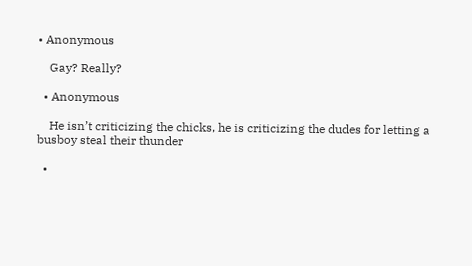• Anonymous

    Gay? Really?

  • Anonymous

    He isn’t criticizing the chicks, he is criticizing the dudes for letting a busboy steal their thunder

  •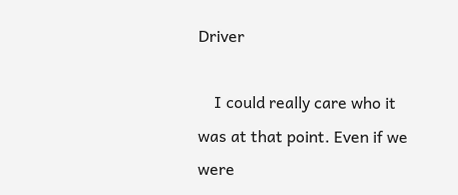Driver

    I could really care who it was at that point. Even if we were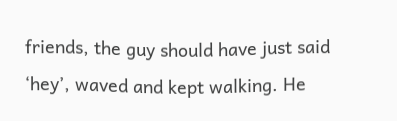friends, the guy should have just said ‘hey’, waved and kept walking. He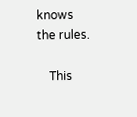knows the rules.

    This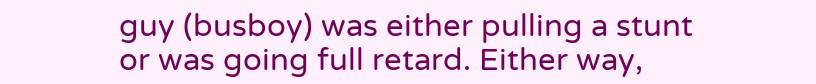guy (busboy) was either pulling a stunt or was going full retard. Either way,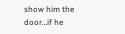show him the door…if he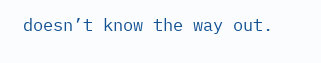doesn’t know the way out.